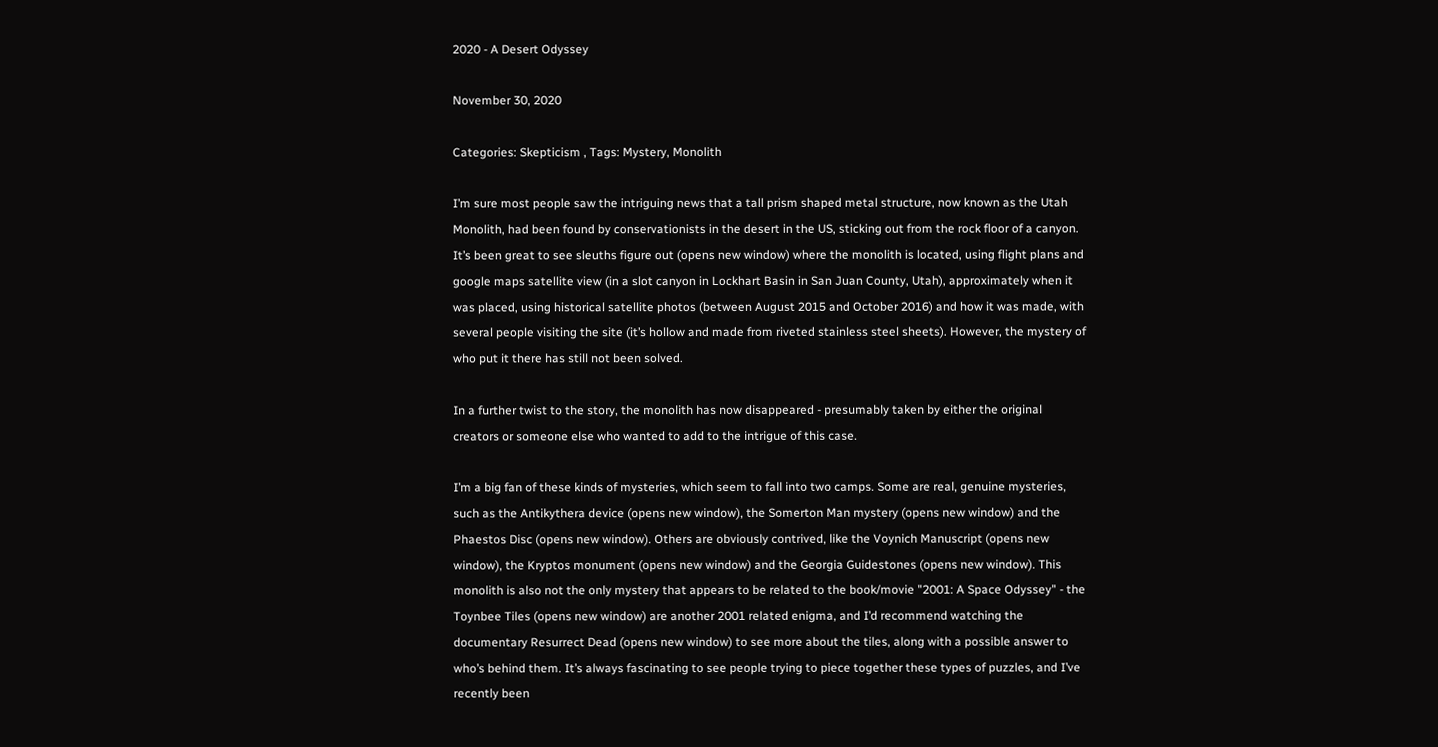2020 - A Desert Odyssey

November 30, 2020

Categories: Skepticism , Tags: Mystery, Monolith

I’m sure most people saw the intriguing news that a tall prism shaped metal structure, now known as the Utah Monolith, had been found by conservationists in the desert in the US, sticking out from the rock floor of a canyon. It’s been great to see sleuths figure out (opens new window) where the monolith is located, using flight plans and google maps satellite view (in a slot canyon in Lockhart Basin in San Juan County, Utah), approximately when it was placed, using historical satellite photos (between August 2015 and October 2016) and how it was made, with several people visiting the site (it’s hollow and made from riveted stainless steel sheets). However, the mystery of who put it there has still not been solved.

In a further twist to the story, the monolith has now disappeared - presumably taken by either the original creators or someone else who wanted to add to the intrigue of this case.

I’m a big fan of these kinds of mysteries, which seem to fall into two camps. Some are real, genuine mysteries, such as the Antikythera device (opens new window), the Somerton Man mystery (opens new window) and the Phaestos Disc (opens new window). Others are obviously contrived, like the Voynich Manuscript (opens new window), the Kryptos monument (opens new window) and the Georgia Guidestones (opens new window). This monolith is also not the only mystery that appears to be related to the book/movie "2001: A Space Odyssey" - the Toynbee Tiles (opens new window) are another 2001 related enigma, and I’d recommend watching the documentary Resurrect Dead (opens new window) to see more about the tiles, along with a possible answer to who’s behind them. It’s always fascinating to see people trying to piece together these types of puzzles, and I’ve recently been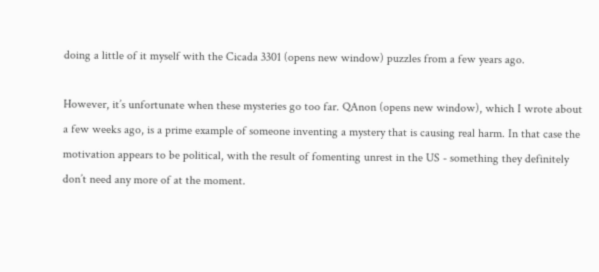doing a little of it myself with the Cicada 3301 (opens new window) puzzles from a few years ago.

However, it’s unfortunate when these mysteries go too far. QAnon (opens new window), which I wrote about a few weeks ago, is a prime example of someone inventing a mystery that is causing real harm. In that case the motivation appears to be political, with the result of fomenting unrest in the US - something they definitely don’t need any more of at the moment.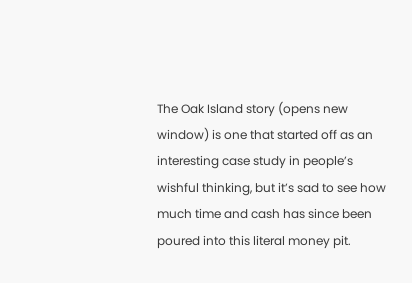The Oak Island story (opens new window) is one that started off as an interesting case study in people’s wishful thinking, but it’s sad to see how much time and cash has since been poured into this literal money pit.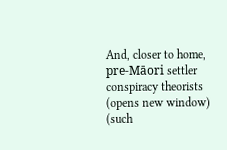And, closer to home, pre-Māori settler conspiracy theorists (opens new window) (such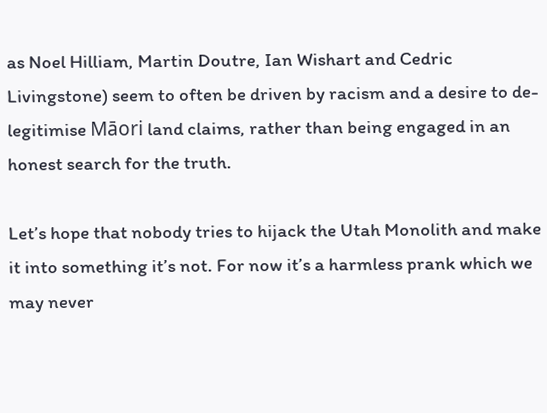as Noel Hilliam, Martin Doutre, Ian Wishart and Cedric Livingstone) seem to often be driven by racism and a desire to de-legitimise Māori land claims, rather than being engaged in an honest search for the truth.

Let’s hope that nobody tries to hijack the Utah Monolith and make it into something it’s not. For now it’s a harmless prank which we may never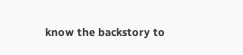know the backstory to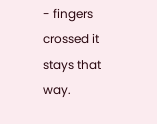- fingers crossed it stays that way.